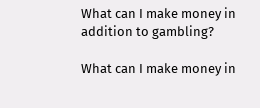What can I make money in addition to gambling?

What can I make money in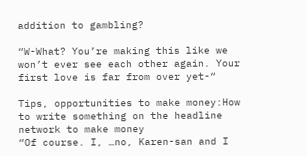addition to gambling?

“W-What? You’re making this like we won’t ever see each other again. Your first love is far from over yet-“

Tips, opportunities to make money:How to write something on the headline network to make money
“Of course. I, …no, Karen-san and I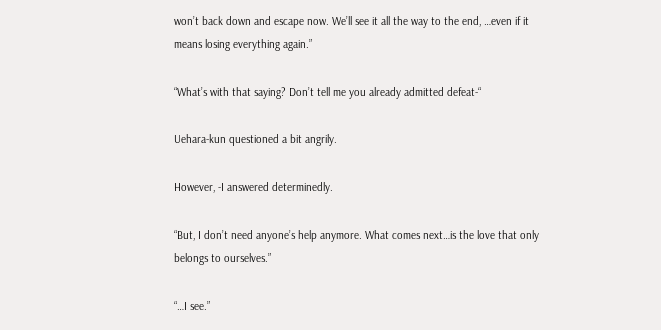won’t back down and escape now. We’ll see it all the way to the end, …even if it means losing everything again.”

“What’s with that saying? Don’t tell me you already admitted defeat-“

Uehara-kun questioned a bit angrily.

However, -I answered determinedly.

“But, I don’t need anyone’s help anymore. What comes next…is the love that only belongs to ourselves.”

“…I see.”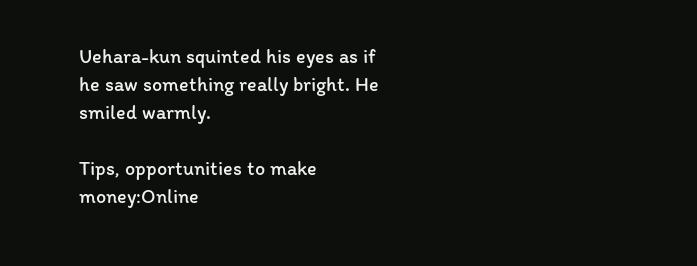Uehara-kun squinted his eyes as if he saw something really bright. He smiled warmly.

Tips, opportunities to make money:Online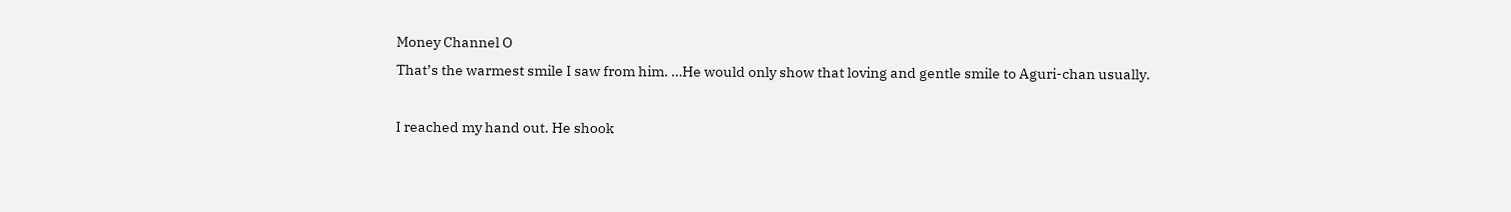Money Channel O
That’s the warmest smile I saw from him. …He would only show that loving and gentle smile to Aguri-chan usually.

I reached my hand out. He shook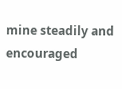mine steadily and encouraged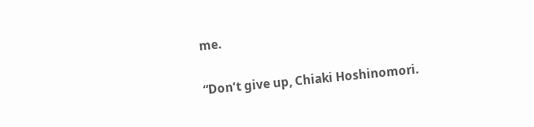me.

“Don’t give up, Chiaki Hoshinomori.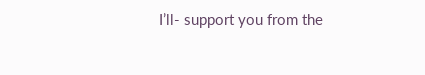I’ll- support you from the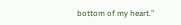bottom of my heart.”